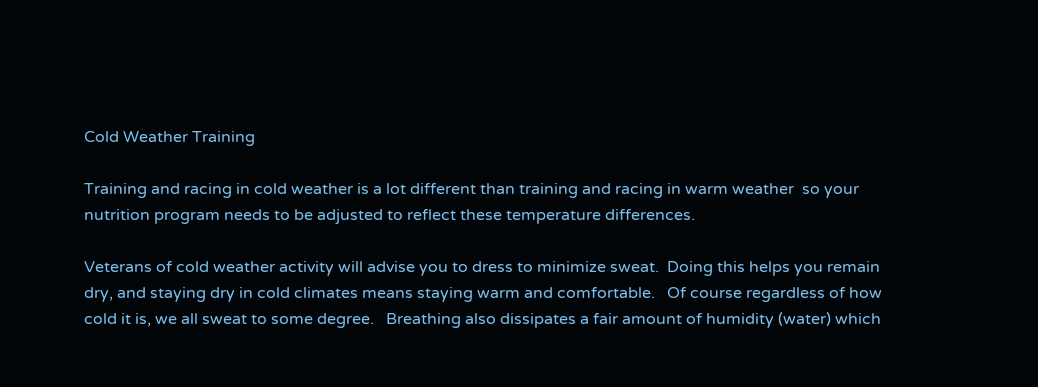Cold Weather Training

Training and racing in cold weather is a lot different than training and racing in warm weather  so your nutrition program needs to be adjusted to reflect these temperature differences.

Veterans of cold weather activity will advise you to dress to minimize sweat.  Doing this helps you remain dry, and staying dry in cold climates means staying warm and comfortable.   Of course regardless of how cold it is, we all sweat to some degree.   Breathing also dissipates a fair amount of humidity (water) which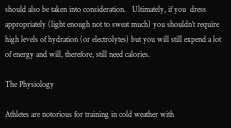should also be taken into consideration.   Ultimately, if you  dress appropriately (light enough not to sweat much) you shouldn’t require high levels of hydration (or electrolytes) but you will still expend a lot of energy and will, therefore, still need calories.

The Physiology

Athletes are notorious for training in cold weather with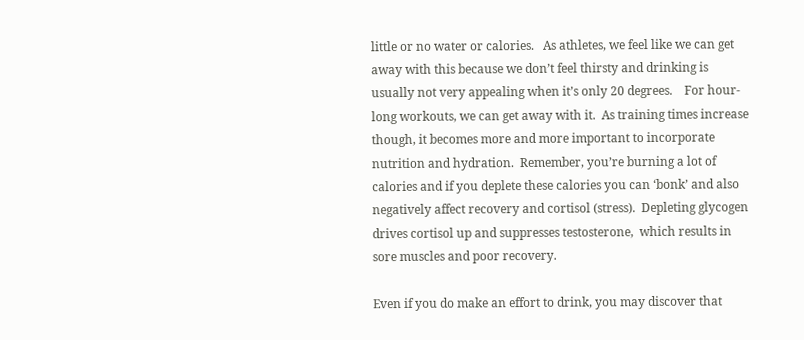little or no water or calories.   As athletes, we feel like we can get away with this because we don’t feel thirsty and drinking is usually not very appealing when it’s only 20 degrees.    For hour-long workouts, we can get away with it.  As training times increase though, it becomes more and more important to incorporate  nutrition and hydration.  Remember, you’re burning a lot of calories and if you deplete these calories you can ‘bonk’ and also negatively affect recovery and cortisol (stress).  Depleting glycogen drives cortisol up and suppresses testosterone,  which results in sore muscles and poor recovery.

Even if you do make an effort to drink, you may discover that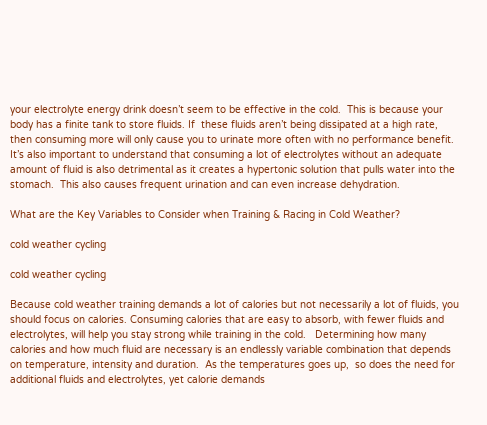your electrolyte energy drink doesn’t seem to be effective in the cold.  This is because your body has a finite tank to store fluids. If  these fluids aren’t being dissipated at a high rate, then consuming more will only cause you to urinate more often with no performance benefit.  It’s also important to understand that consuming a lot of electrolytes without an adequate amount of fluid is also detrimental as it creates a hypertonic solution that pulls water into the stomach.  This also causes frequent urination and can even increase dehydration.

What are the Key Variables to Consider when Training & Racing in Cold Weather?

cold weather cycling

cold weather cycling

Because cold weather training demands a lot of calories but not necessarily a lot of fluids, you should focus on calories. Consuming calories that are easy to absorb, with fewer fluids and electrolytes, will help you stay strong while training in the cold.   Determining how many calories and how much fluid are necessary is an endlessly variable combination that depends on temperature, intensity and duration.  As the temperatures goes up,  so does the need for additional fluids and electrolytes, yet calorie demands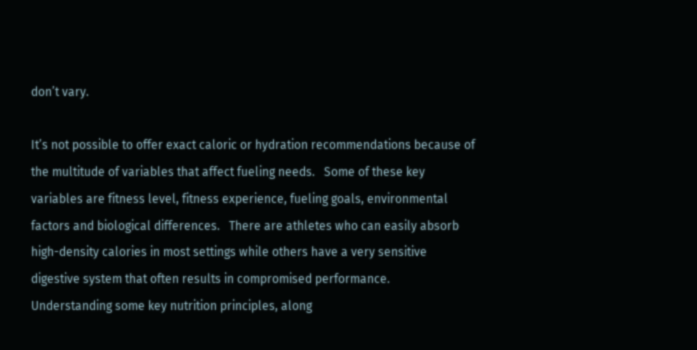don’t vary.

It’s not possible to offer exact caloric or hydration recommendations because of the multitude of variables that affect fueling needs.   Some of these key variables are fitness level, fitness experience, fueling goals, environmental factors and biological differences.   There are athletes who can easily absorb high-density calories in most settings while others have a very sensitive digestive system that often results in compromised performance.   Understanding some key nutrition principles, along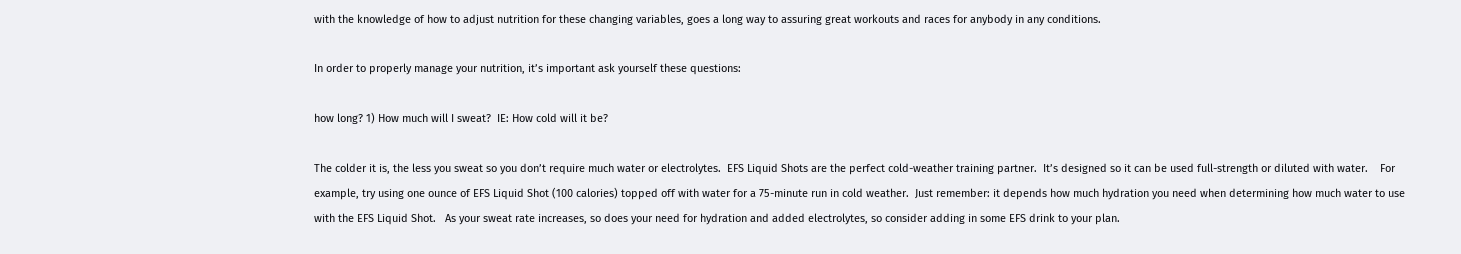with the knowledge of how to adjust nutrition for these changing variables, goes a long way to assuring great workouts and races for anybody in any conditions.

In order to properly manage your nutrition, it’s important ask yourself these questions:

how long? 1) How much will I sweat?  IE: How cold will it be?

The colder it is, the less you sweat so you don’t require much water or electrolytes.  EFS Liquid Shots are the perfect cold-weather training partner.  It’s designed so it can be used full-strength or diluted with water.    For example, try using one ounce of EFS Liquid Shot (100 calories) topped off with water for a 75-minute run in cold weather.  Just remember: it depends how much hydration you need when determining how much water to use with the EFS Liquid Shot.   As your sweat rate increases, so does your need for hydration and added electrolytes, so consider adding in some EFS drink to your plan.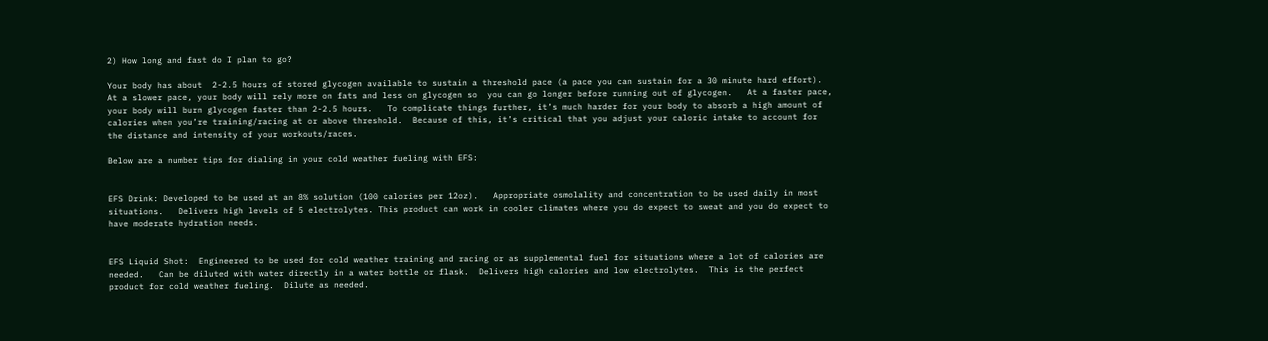2) How long and fast do I plan to go?

Your body has about  2-2.5 hours of stored glycogen available to sustain a threshold pace (a pace you can sustain for a 30 minute hard effort).  At a slower pace, your body will rely more on fats and less on glycogen so  you can go longer before running out of glycogen.   At a faster pace,  your body will burn glycogen faster than 2-2.5 hours.   To complicate things further, it’s much harder for your body to absorb a high amount of calories when you’re training/racing at or above threshold.  Because of this, it’s critical that you adjust your caloric intake to account for the distance and intensity of your workouts/races.

Below are a number tips for dialing in your cold weather fueling with EFS:


EFS Drink: Developed to be used at an 8% solution (100 calories per 12oz).   Appropriate osmolality and concentration to be used daily in most situations.   Delivers high levels of 5 electrolytes. This product can work in cooler climates where you do expect to sweat and you do expect to have moderate hydration needs.


EFS Liquid Shot:  Engineered to be used for cold weather training and racing or as supplemental fuel for situations where a lot of calories are needed.   Can be diluted with water directly in a water bottle or flask.  Delivers high calories and low electrolytes.  This is the perfect product for cold weather fueling.  Dilute as needed.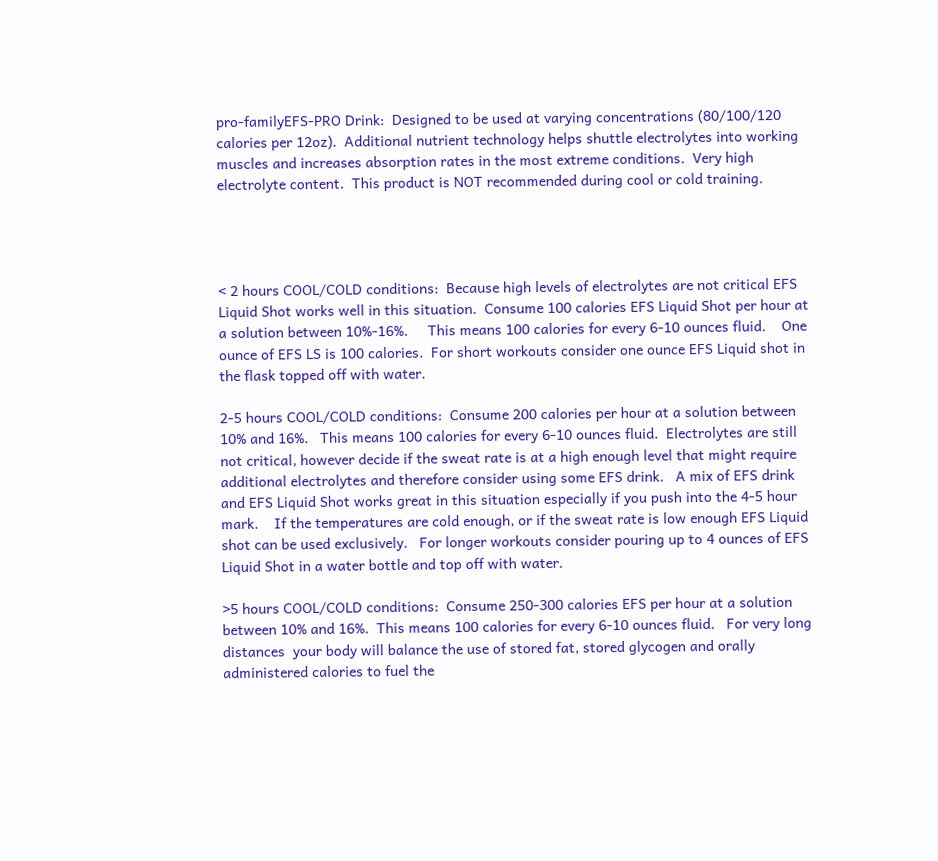pro-familyEFS-PRO Drink:  Designed to be used at varying concentrations (80/100/120 calories per 12oz).  Additional nutrient technology helps shuttle electrolytes into working muscles and increases absorption rates in the most extreme conditions.  Very high electrolyte content.  This product is NOT recommended during cool or cold training.




< 2 hours COOL/COLD conditions:  Because high levels of electrolytes are not critical EFS Liquid Shot works well in this situation.  Consume 100 calories EFS Liquid Shot per hour at a solution between 10%-16%.     This means 100 calories for every 6-10 ounces fluid.    One ounce of EFS LS is 100 calories.  For short workouts consider one ounce EFS Liquid shot in the flask topped off with water.

2-5 hours COOL/COLD conditions:  Consume 200 calories per hour at a solution between 10% and 16%.   This means 100 calories for every 6-10 ounces fluid.  Electrolytes are still not critical, however decide if the sweat rate is at a high enough level that might require additional electrolytes and therefore consider using some EFS drink.   A mix of EFS drink and EFS Liquid Shot works great in this situation especially if you push into the 4-5 hour mark.    If the temperatures are cold enough, or if the sweat rate is low enough EFS Liquid shot can be used exclusively.   For longer workouts consider pouring up to 4 ounces of EFS Liquid Shot in a water bottle and top off with water.

>5 hours COOL/COLD conditions:  Consume 250-300 calories EFS per hour at a solution between 10% and 16%.  This means 100 calories for every 6-10 ounces fluid.   For very long distances  your body will balance the use of stored fat, stored glycogen and orally administered calories to fuel the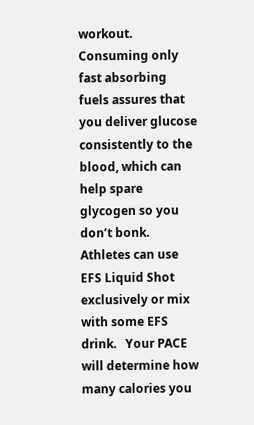workout.   Consuming only fast absorbing fuels assures that you deliver glucose consistently to the blood, which can help spare glycogen so you don’t bonk.   Athletes can use EFS Liquid Shot exclusively or mix with some EFS drink.   Your PACE will determine how many calories you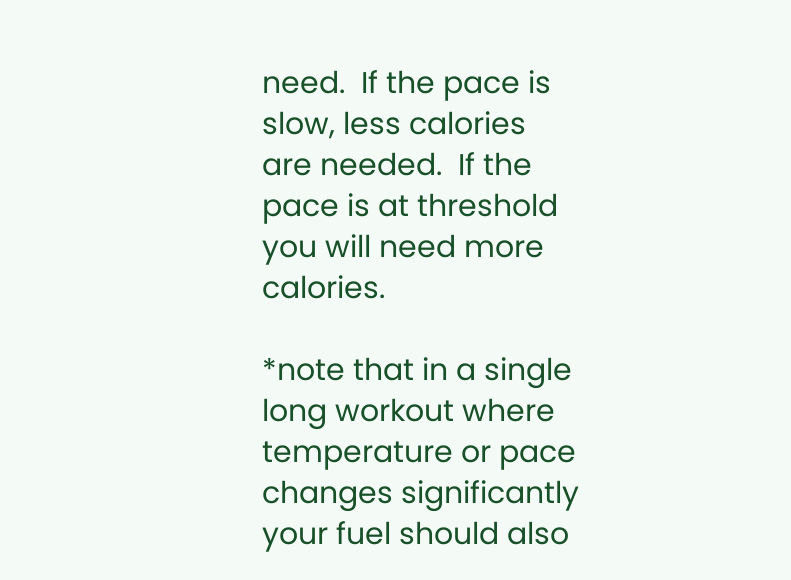need.  If the pace is slow, less calories are needed.  If the pace is at threshold you will need more calories.

*note that in a single long workout where temperature or pace changes significantly your fuel should also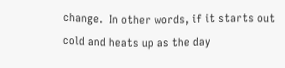change.  In other words, if it starts out cold and heats up as the day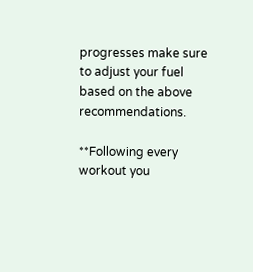progresses make sure to adjust your fuel based on the above recommendations.

**Following every workout you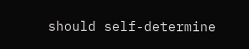should self-determine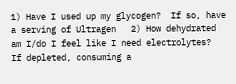1) Have I used up my glycogen?  If so, have a serving of Ultragen   2) How dehydrated am I/do I feel like I need electrolytes?   If depleted, consuming a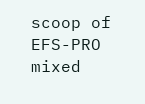scoop of EFS-PRO mixed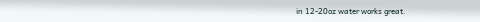in 12-20oz water works great.